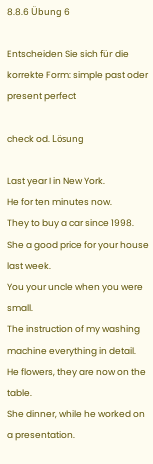8.8.6 Übung 6

Entscheiden Sie sich für die korrekte Form: simple past oder present perfect

check od. Lösung

Last year I in New York.
He for ten minutes now.
They to buy a car since 1998.
She a good price for your house last week.
You your uncle when you were small.
The instruction of my washing machine everything in detail.
He flowers, they are now on the table.
She dinner, while he worked on a presentation.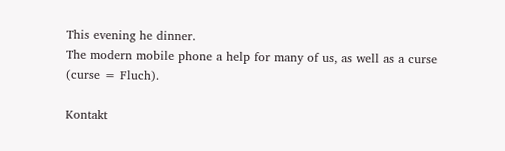This evening he dinner.
The modern mobile phone a help for many of us, as well as a curse
(curse = Fluch).

Kontakt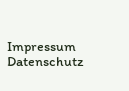Impressum Datenschutz